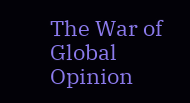The War of Global Opinion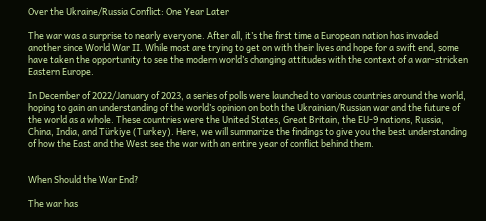Over the Ukraine/Russia Conflict: One Year Later

The war was a surprise to nearly everyone. After all, it’s the first time a European nation has invaded another since World War II. While most are trying to get on with their lives and hope for a swift end, some have taken the opportunity to see the modern world’s changing attitudes with the context of a war-stricken Eastern Europe.

In December of 2022/January of 2023, a series of polls were launched to various countries around the world, hoping to gain an understanding of the world’s opinion on both the Ukrainian/Russian war and the future of the world as a whole. These countries were the United States, Great Britain, the EU-9 nations, Russia, China, India, and Türkiye (Turkey). Here, we will summarize the findings to give you the best understanding of how the East and the West see the war with an entire year of conflict behind them.


When Should the War End?

The war has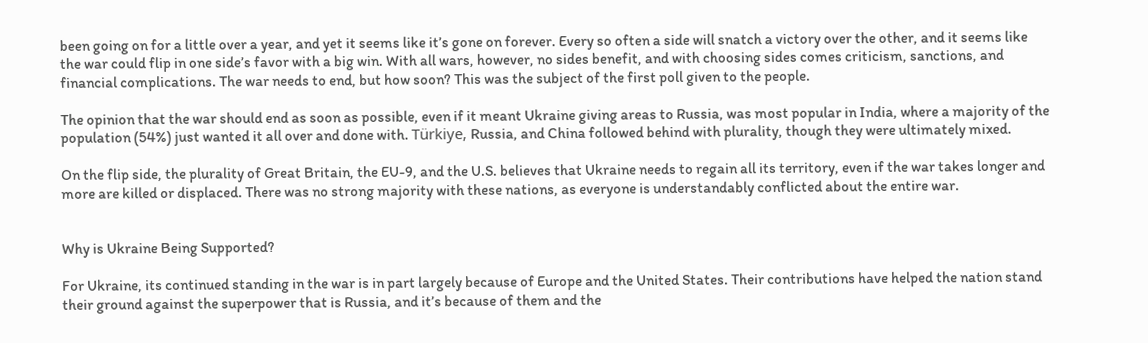been going on for a little over a year, and yet it seems like it’s gone on forever. Every so often a side will snatch a victory over the other, and it seems like the war could flip in one side’s favor with a big win. With all wars, however, no sides benefit, and with choosing sides comes criticism, sanctions, and financial complications. The war needs to end, but how soon? This was the subject of the first poll given to the people.

The opinion that the war should end as soon as possible, even if it meant Ukraine giving areas to Russia, was most popular in India, where a majority of the population (54%) just wanted it all over and done with. Türkiye, Russia, and China followed behind with plurality, though they were ultimately mixed.

On the flip side, the plurality of Great Britain, the EU-9, and the U.S. believes that Ukraine needs to regain all its territory, even if the war takes longer and more are killed or displaced. There was no strong majority with these nations, as everyone is understandably conflicted about the entire war.


Why is Ukraine Being Supported?

For Ukraine, its continued standing in the war is in part largely because of Europe and the United States. Their contributions have helped the nation stand their ground against the superpower that is Russia, and it’s because of them and the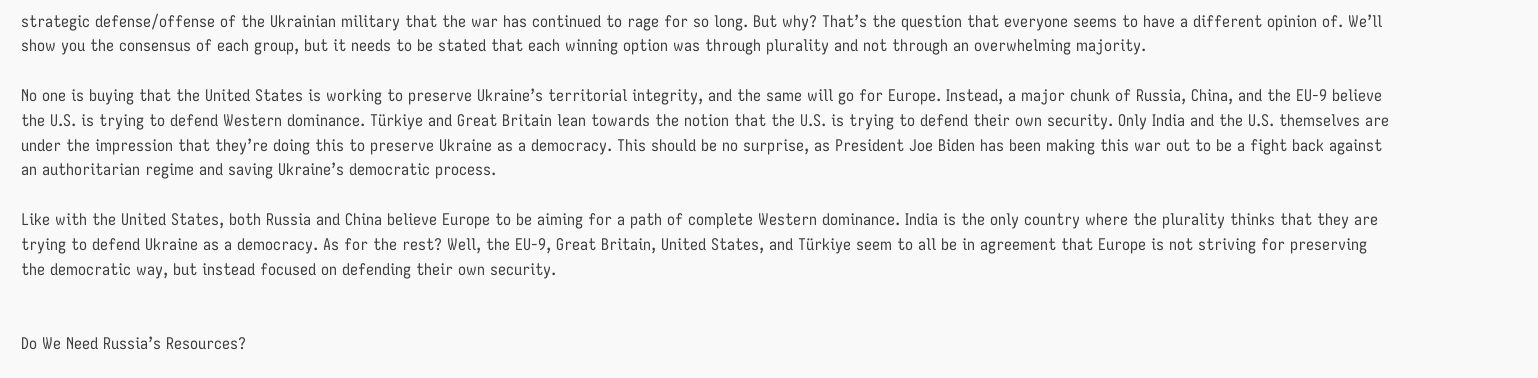strategic defense/offense of the Ukrainian military that the war has continued to rage for so long. But why? That’s the question that everyone seems to have a different opinion of. We’ll show you the consensus of each group, but it needs to be stated that each winning option was through plurality and not through an overwhelming majority.

No one is buying that the United States is working to preserve Ukraine’s territorial integrity, and the same will go for Europe. Instead, a major chunk of Russia, China, and the EU-9 believe the U.S. is trying to defend Western dominance. Türkiye and Great Britain lean towards the notion that the U.S. is trying to defend their own security. Only India and the U.S. themselves are under the impression that they’re doing this to preserve Ukraine as a democracy. This should be no surprise, as President Joe Biden has been making this war out to be a fight back against an authoritarian regime and saving Ukraine’s democratic process.

Like with the United States, both Russia and China believe Europe to be aiming for a path of complete Western dominance. India is the only country where the plurality thinks that they are trying to defend Ukraine as a democracy. As for the rest? Well, the EU-9, Great Britain, United States, and Türkiye seem to all be in agreement that Europe is not striving for preserving the democratic way, but instead focused on defending their own security.


Do We Need Russia’s Resources?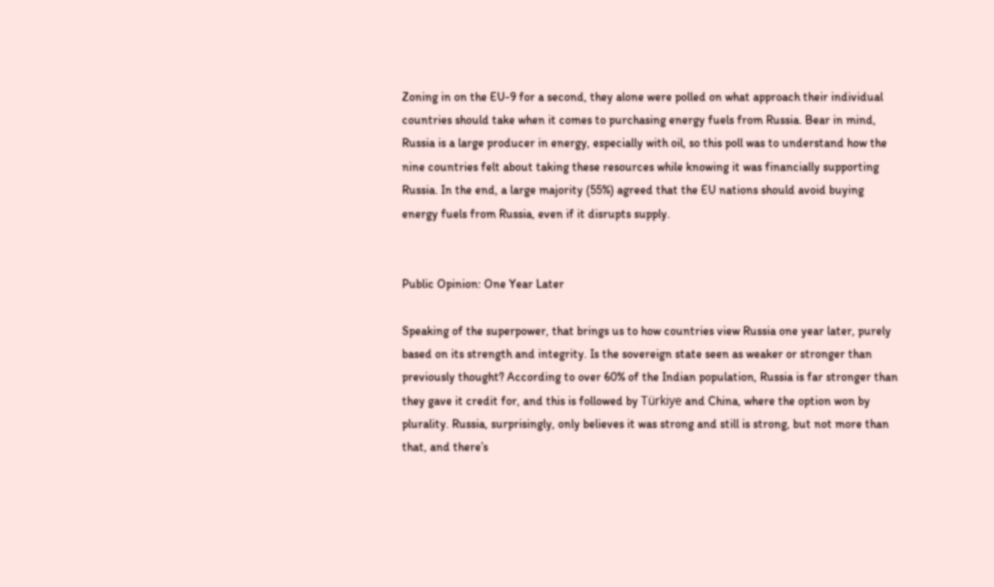Zoning in on the EU-9 for a second, they alone were polled on what approach their individual countries should take when it comes to purchasing energy fuels from Russia. Bear in mind, Russia is a large producer in energy, especially with oil, so this poll was to understand how the nine countries felt about taking these resources while knowing it was financially supporting Russia. In the end, a large majority (55%) agreed that the EU nations should avoid buying energy fuels from Russia, even if it disrupts supply.


Public Opinion: One Year Later

Speaking of the superpower, that brings us to how countries view Russia one year later, purely based on its strength and integrity. Is the sovereign state seen as weaker or stronger than previously thought? According to over 60% of the Indian population, Russia is far stronger than they gave it credit for, and this is followed by Türkiye and China, where the option won by plurality. Russia, surprisingly, only believes it was strong and still is strong, but not more than that, and there’s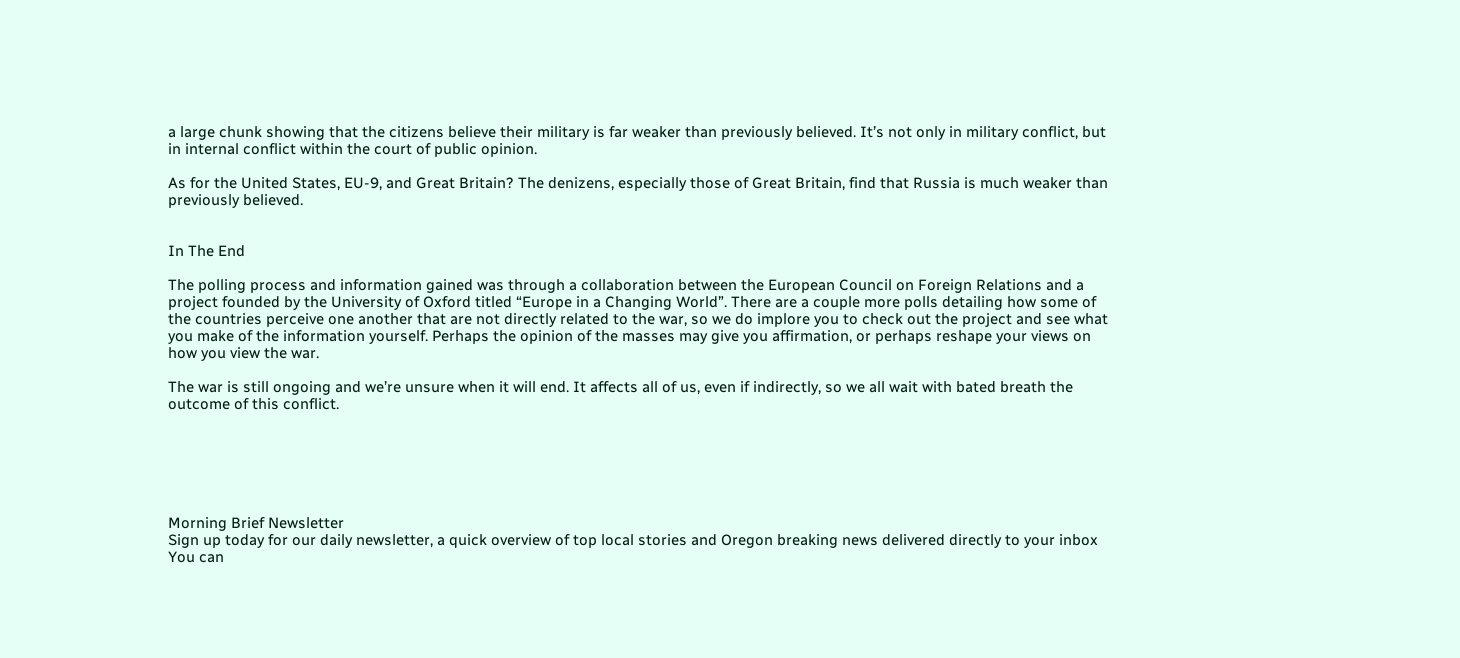a large chunk showing that the citizens believe their military is far weaker than previously believed. It’s not only in military conflict, but in internal conflict within the court of public opinion.

As for the United States, EU-9, and Great Britain? The denizens, especially those of Great Britain, find that Russia is much weaker than previously believed.


In The End

The polling process and information gained was through a collaboration between the European Council on Foreign Relations and a project founded by the University of Oxford titled “Europe in a Changing World”. There are a couple more polls detailing how some of the countries perceive one another that are not directly related to the war, so we do implore you to check out the project and see what you make of the information yourself. Perhaps the opinion of the masses may give you affirmation, or perhaps reshape your views on how you view the war.

The war is still ongoing and we’re unsure when it will end. It affects all of us, even if indirectly, so we all wait with bated breath the outcome of this conflict.






Morning Brief Newsletter
Sign up today for our daily newsletter, a quick overview of top local stories and Oregon breaking news delivered directly to your inbox
You can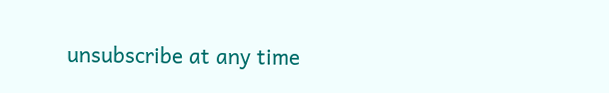unsubscribe at any time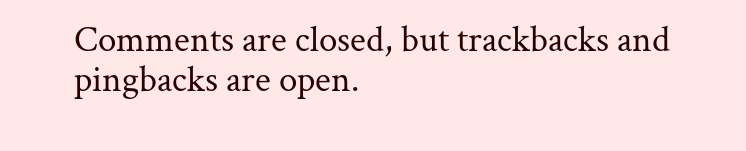Comments are closed, but trackbacks and pingbacks are open.